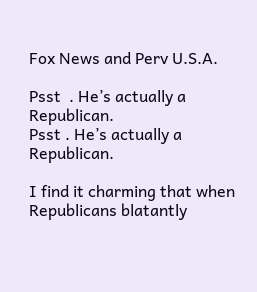Fox News and Perv U.S.A.

Psst  . He’s actually a Republican.
Psst . He’s actually a Republican.

I find it charming that when Republicans blatantly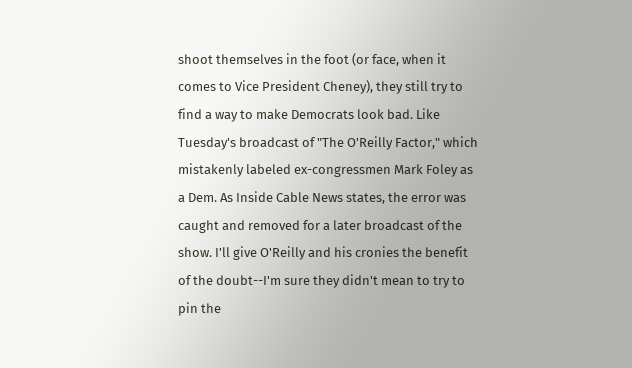shoot themselves in the foot (or face, when it comes to Vice President Cheney), they still try to find a way to make Democrats look bad. Like Tuesday's broadcast of "The O'Reilly Factor," which mistakenly labeled ex-congressmen Mark Foley as a Dem. As Inside Cable News states, the error was caught and removed for a later broadcast of the show. I'll give O'Reilly and his cronies the benefit of the doubt--I'm sure they didn't mean to try to pin the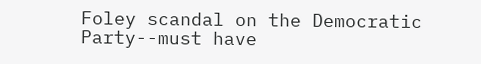Foley scandal on the Democratic Party--must have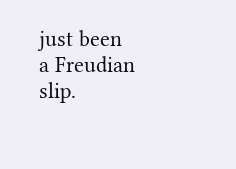just been a Freudian slip.